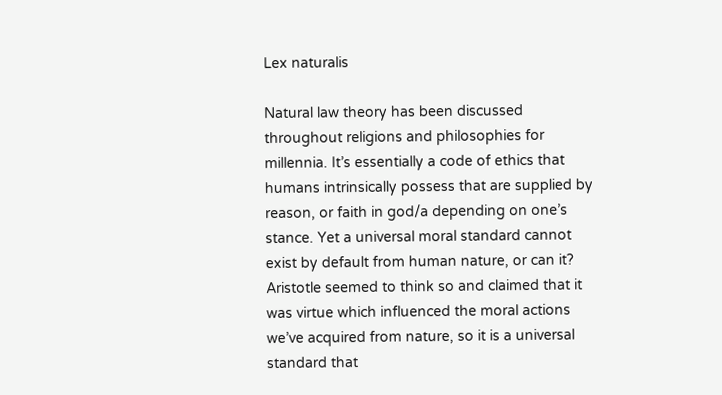Lex naturalis

Natural law theory has been discussed throughout religions and philosophies for millennia. It’s essentially a code of ethics that humans intrinsically possess that are supplied by reason, or faith in god/a depending on one’s stance. Yet a universal moral standard cannot exist by default from human nature, or can it? Aristotle seemed to think so and claimed that it was virtue which influenced the moral actions we’ve acquired from nature, so it is a universal standard that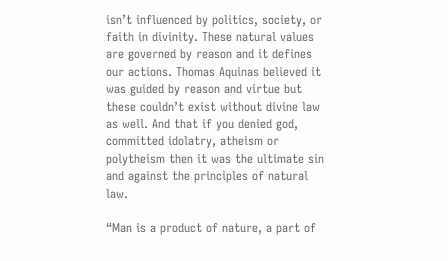isn’t influenced by politics, society, or faith in divinity. These natural values are governed by reason and it defines our actions. Thomas Aquinas believed it was guided by reason and virtue but these couldn’t exist without divine law as well. And that if you denied god, committed idolatry, atheism or polytheism then it was the ultimate sin and against the principles of natural law.

“Man is a product of nature, a part of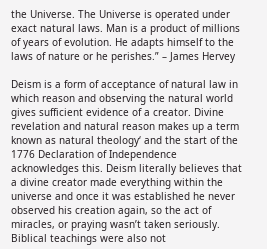the Universe. The Universe is operated under exact natural laws. Man is a product of millions of years of evolution. He adapts himself to the laws of nature or he perishes.” – James Hervey

Deism is a form of acceptance of natural law in which reason and observing the natural world gives sufficient evidence of a creator. Divine revelation and natural reason makes up a term known as natural theology‘ and the start of the 1776 Declaration of Independence acknowledges this. Deism literally believes that a divine creator made everything within the universe and once it was established he never observed his creation again, so the act of miracles, or praying wasn’t taken seriously. Biblical teachings were also not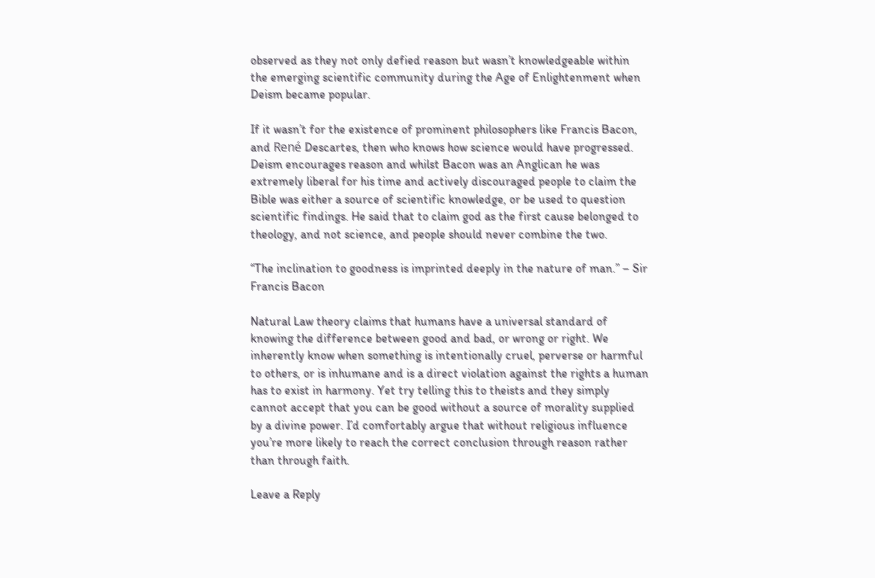observed as they not only defied reason but wasn’t knowledgeable within the emerging scientific community during the Age of Enlightenment when Deism became popular.

If it wasn’t for the existence of prominent philosophers like Francis Bacon, and René Descartes, then who knows how science would have progressed. Deism encourages reason and whilst Bacon was an Anglican he was extremely liberal for his time and actively discouraged people to claim the Bible was either a source of scientific knowledge, or be used to question scientific findings. He said that to claim god as the first cause belonged to theology, and not science, and people should never combine the two.

“The inclination to goodness is imprinted deeply in the nature of man.” – Sir Francis Bacon

Natural Law theory claims that humans have a universal standard of knowing the difference between good and bad, or wrong or right. We inherently know when something is intentionally cruel, perverse or harmful to others, or is inhumane and is a direct violation against the rights a human has to exist in harmony. Yet try telling this to theists and they simply cannot accept that you can be good without a source of morality supplied by a divine power. I’d comfortably argue that without religious influence you’re more likely to reach the correct conclusion through reason rather than through faith.

Leave a Reply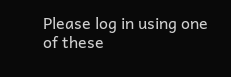Please log in using one of these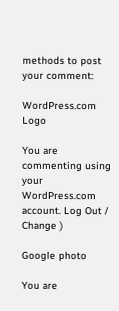methods to post your comment:

WordPress.com Logo

You are commenting using your WordPress.com account. Log Out /  Change )

Google photo

You are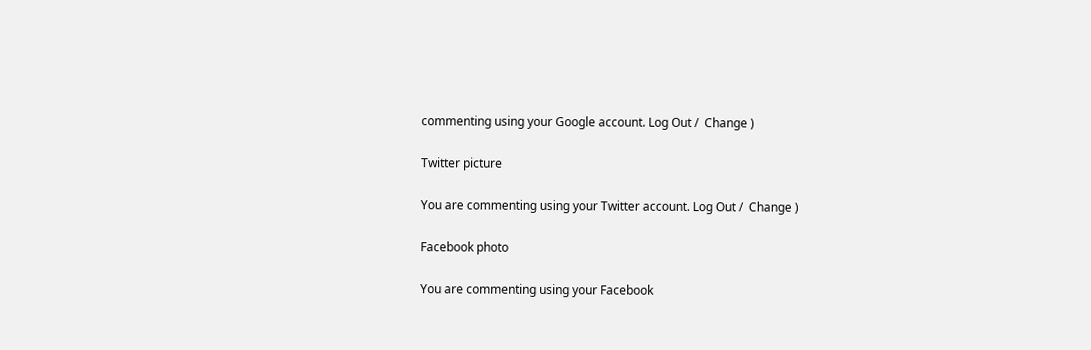commenting using your Google account. Log Out /  Change )

Twitter picture

You are commenting using your Twitter account. Log Out /  Change )

Facebook photo

You are commenting using your Facebook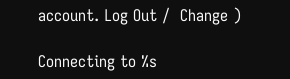account. Log Out /  Change )

Connecting to %s